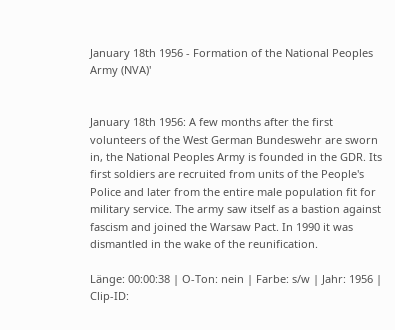January 18th 1956 - Formation of the National Peoples Army (NVA)'


January 18th 1956: A few months after the first volunteers of the West German Bundeswehr are sworn in, the National Peoples Army is founded in the GDR. Its first soldiers are recruited from units of the People's Police and later from the entire male population fit for military service. The army saw itself as a bastion against fascism and joined the Warsaw Pact. In 1990 it was dismantled in the wake of the reunification.

Länge: 00:00:38 | O-Ton: nein | Farbe: s/w | Jahr: 1956 | Clip-ID: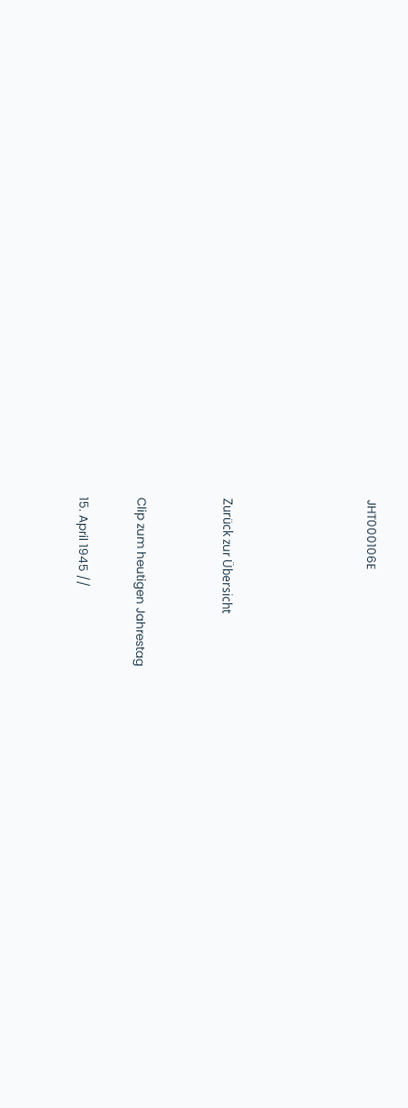JHT000106E




Zurück zur Übersicht


Clip zum heutigen Jahrestag

15. April 1945 //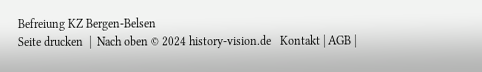Befreiung KZ Bergen-Belsen
Seite drucken  |  Nach oben © 2024 history-vision.de   Kontakt | AGB |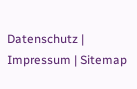Datenschutz | Impressum | Sitemap